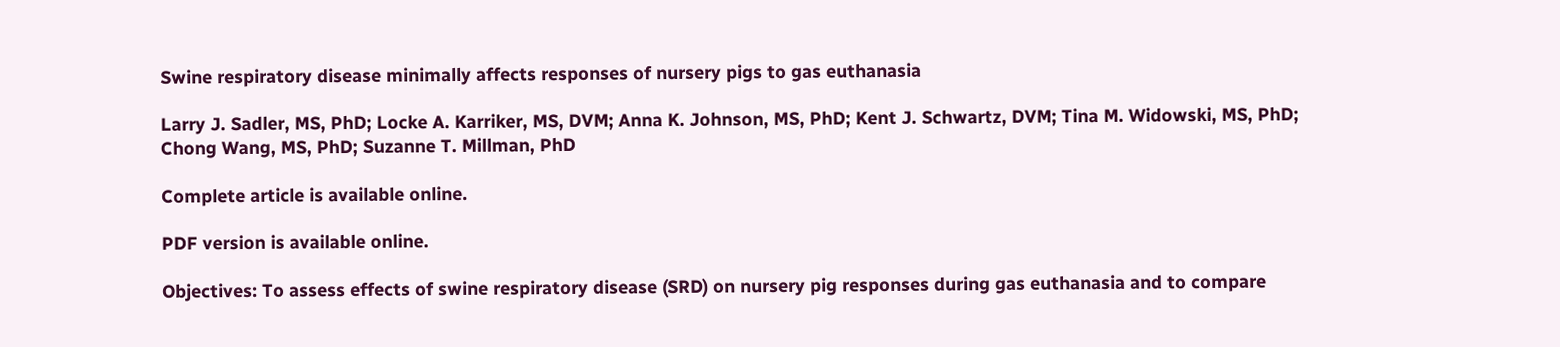Swine respiratory disease minimally affects responses of nursery pigs to gas euthanasia

Larry J. Sadler, MS, PhD; Locke A. Karriker, MS, DVM; Anna K. Johnson, MS, PhD; Kent J. Schwartz, DVM; Tina M. Widowski, MS, PhD; Chong Wang, MS, PhD; Suzanne T. Millman, PhD

Complete article is available online.

PDF version is available online.

Objectives: To assess effects of swine respiratory disease (SRD) on nursery pig responses during gas euthanasia and to compare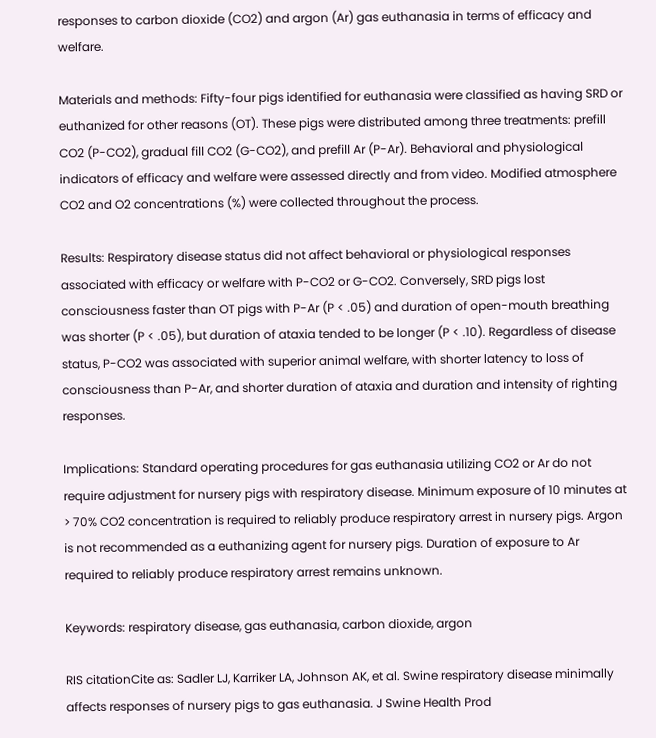responses to carbon dioxide (CO2) and argon (Ar) gas euthanasia in terms of efficacy and welfare.

Materials and methods: Fifty-four pigs identified for euthanasia were classified as having SRD or euthanized for other reasons (OT). These pigs were distributed among three treatments: prefill CO2 (P-CO2), gradual fill CO2 (G-CO2), and prefill Ar (P-Ar). Behavioral and physiological indicators of efficacy and welfare were assessed directly and from video. Modified atmosphere CO2 and O2 concentrations (%) were collected throughout the process.

Results: Respiratory disease status did not affect behavioral or physiological responses associated with efficacy or welfare with P-CO2 or G-CO2. Conversely, SRD pigs lost consciousness faster than OT pigs with P-Ar (P < .05) and duration of open-mouth breathing was shorter (P < .05), but duration of ataxia tended to be longer (P < .10). Regardless of disease status, P-CO2 was associated with superior animal welfare, with shorter latency to loss of consciousness than P-Ar, and shorter duration of ataxia and duration and intensity of righting responses.

Implications: Standard operating procedures for gas euthanasia utilizing CO2 or Ar do not require adjustment for nursery pigs with respiratory disease. Minimum exposure of 10 minutes at > 70% CO2 concentration is required to reliably produce respiratory arrest in nursery pigs. Argon is not recommended as a euthanizing agent for nursery pigs. Duration of exposure to Ar required to reliably produce respiratory arrest remains unknown.

Keywords: respiratory disease, gas euthanasia, carbon dioxide, argon

RIS citationCite as: Sadler LJ, Karriker LA, Johnson AK, et al. Swine respiratory disease minimally affects responses of nursery pigs to gas euthanasia. J Swine Health Prod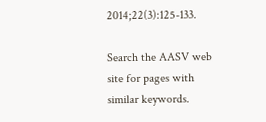2014;22(3):125-133.

Search the AASV web site for pages with similar keywords.